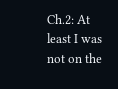Ch.2: At least I was not on the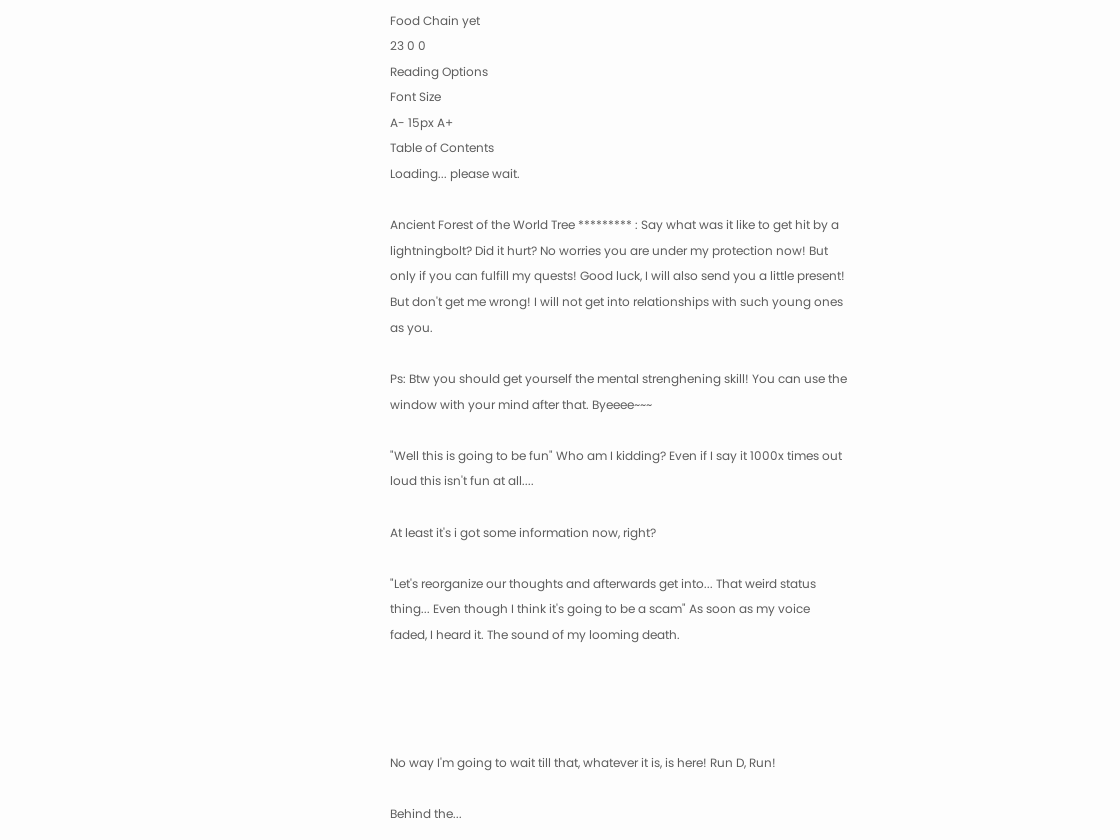Food Chain yet
23 0 0
Reading Options
Font Size
A- 15px A+
Table of Contents
Loading... please wait.

Ancient Forest of the World Tree ********* : Say what was it like to get hit by a lightningbolt? Did it hurt? No worries you are under my protection now! But only if you can fulfill my quests! Good luck, I will also send you a little present! But don't get me wrong! I will not get into relationships with such young ones as you.

Ps: Btw you should get yourself the mental strenghening skill! You can use the window with your mind after that. Byeeee~~~

"Well this is going to be fun" Who am I kidding? Even if I say it 1000x times out loud this isn't fun at all....

At least it's i got some information now, right?

"Let's reorganize our thoughts and afterwards get into... That weird status thing... Even though I think it's going to be a scam" As soon as my voice faded, I heard it. The sound of my looming death.




No way I'm going to wait till that, whatever it is, is here! Run D, Run!

Behind the...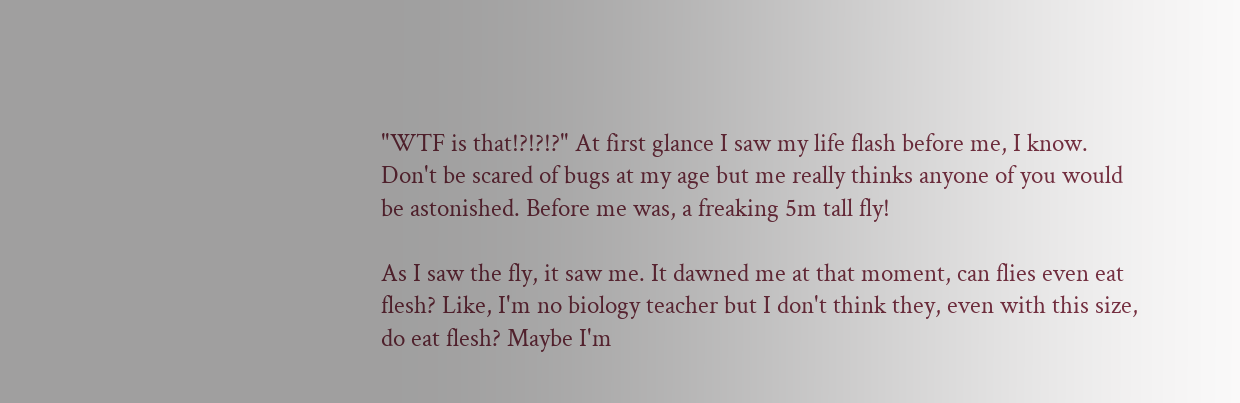"WTF is that!?!?!?" At first glance I saw my life flash before me, I know. Don't be scared of bugs at my age but me really thinks anyone of you would be astonished. Before me was, a freaking 5m tall fly!

As I saw the fly, it saw me. It dawned me at that moment, can flies even eat flesh? Like, I'm no biology teacher but I don't think they, even with this size, do eat flesh? Maybe I'm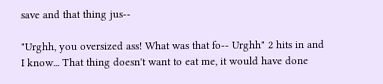save and that thing jus--

"Urghh, you oversized ass! What was that fo-- Urghh" 2 hits in and I know... That thing doesn't want to eat me, it would have done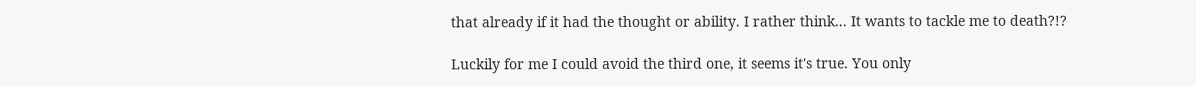that already if it had the thought or ability. I rather think... It wants to tackle me to death?!?

Luckily for me I could avoid the third one, it seems it's true. You only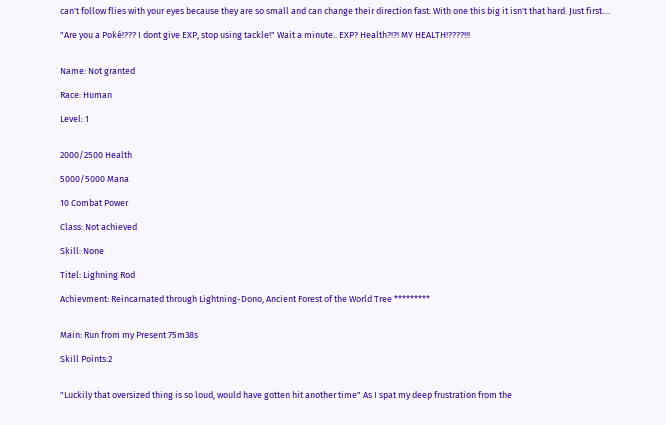can't follow flies with your eyes because they are so small and can change their direction fast. With one this big it isn't that hard. Just first....

"Are you a Poké!??? I dont give EXP, stop using tackle!" Wait a minute.. EXP? Health?!?! MY HEALTH!????!!!


Name: Not granted

Race: Human

Level: 1


2000/2500 Health

5000/5000 Mana

10 Combat Power

Class: Not achieved

Skill: None

Titel: Lighning Rod

Achievment: Reincarnated through Lightning-Dono, Ancient Forest of the World Tree *********


Main: Run from my Present 75m38s

Skill Points:2


"Luckily that oversized thing is so loud, would have gotten hit another time" As I spat my deep frustration from the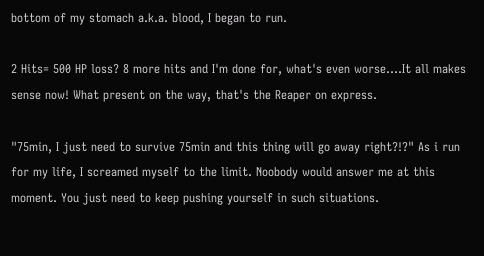bottom of my stomach a.k.a. blood, I began to run.

2 Hits= 500 HP loss? 8 more hits and I'm done for, what's even worse....It all makes sense now! What present on the way, that's the Reaper on express.

"75min, I just need to survive 75min and this thing will go away right?!?" As i run for my life, I screamed myself to the limit. Noobody would answer me at this moment. You just need to keep pushing yourself in such situations.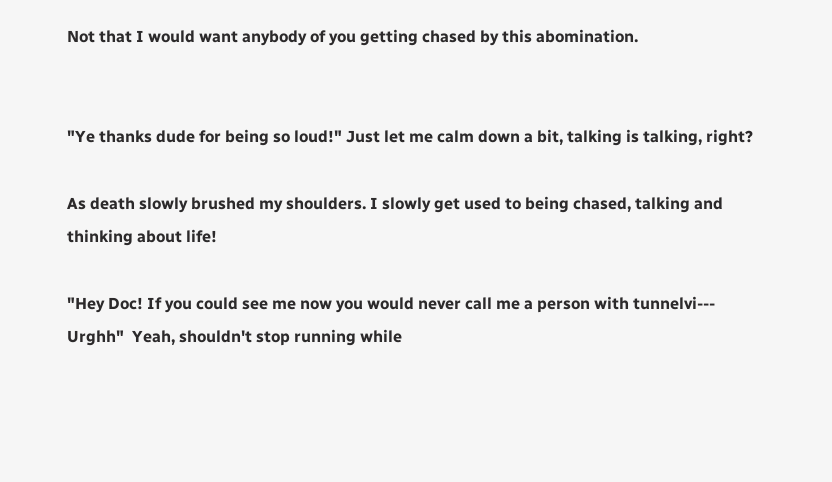Not that I would want anybody of you getting chased by this abomination.


"Ye thanks dude for being so loud!" Just let me calm down a bit, talking is talking, right?

As death slowly brushed my shoulders. I slowly get used to being chased, talking and thinking about life!

"Hey Doc! If you could see me now you would never call me a person with tunnelvi--- Urghh"  Yeah, shouldn't stop running while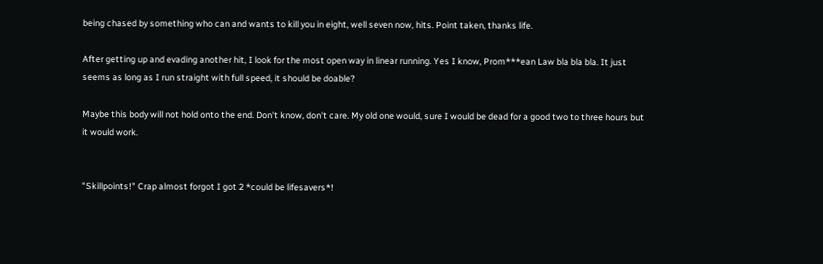being chased by something who can and wants to kill you in eight, well seven now, hits. Point taken, thanks life.

After getting up and evading another hit, I look for the most open way in linear running. Yes I know, Prom***ean Law bla bla bla. It just seems as long as I run straight with full speed, it should be doable?

Maybe this body will not hold onto the end. Don't know, don't care. My old one would, sure I would be dead for a good two to three hours but it would work.


"Skillpoints!" Crap almost forgot I got 2 *could be lifesavers*!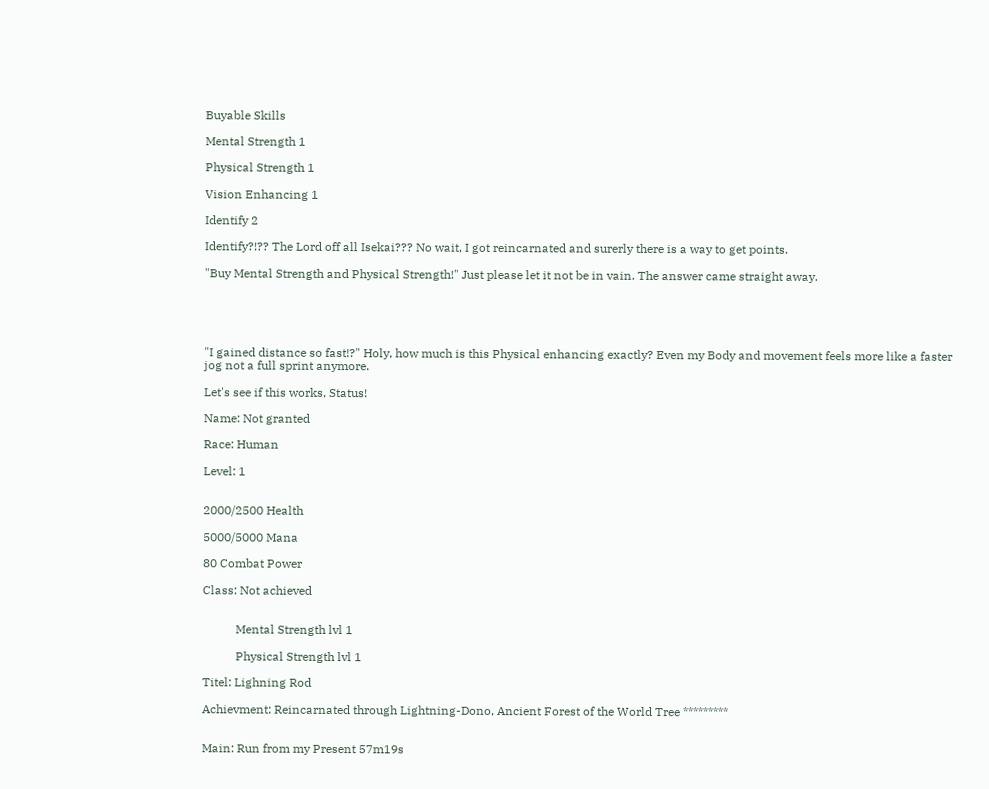Buyable Skills

Mental Strength 1

Physical Strength 1

Vision Enhancing 1

Identify 2

Identify?!?? The Lord off all Isekai??? No wait, I got reincarnated and surerly there is a way to get points.

"Buy Mental Strength and Physical Strength!" Just please let it not be in vain. The answer came straight away.





"I gained distance so fast!?" Holy, how much is this Physical enhancing exactly? Even my Body and movement feels more like a faster jog not a full sprint anymore.

Let's see if this works, Status!

Name: Not granted

Race: Human

Level: 1


2000/2500 Health

5000/5000 Mana

80 Combat Power

Class: Not achieved


           Mental Strength lvl 1

           Physical Strength lvl 1

Titel: Lighning Rod

Achievment: Reincarnated through Lightning-Dono, Ancient Forest of the World Tree *********


Main: Run from my Present 57m19s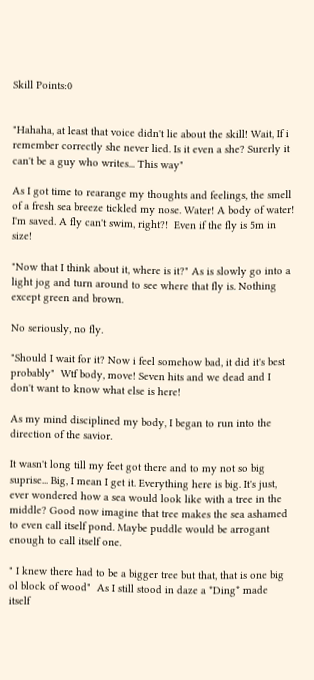Skill Points:0


"Hahaha, at least that voice didn't lie about the skill! Wait, If i remember correctly she never lied. Is it even a she? Surerly it can't be a guy who writes... This way"

As I got time to rearange my thoughts and feelings, the smell of a fresh sea breeze tickled my nose. Water! A body of water! I'm saved. A fly can't swim, right?!  Even if the fly is 5m in size!

"Now that I think about it, where is it?" As is slowly go into a light jog and turn around to see where that fly is. Nothing except green and brown.

No seriously, no fly.

"Should I wait for it? Now i feel somehow bad, it did it's best probably"  Wtf body, move! Seven hits and we dead and I don't want to know what else is here!

As my mind disciplined my body, I began to run into the direction of the savior.

It wasn't long till my feet got there and to my not so big suprise... Big, I mean I get it. Everything here is big. It's just, ever wondered how a sea would look like with a tree in the middle? Good now imagine that tree makes the sea ashamed to even call itself pond. Maybe puddle would be arrogant enough to call itself one.

" I knew there had to be a bigger tree but that, that is one big ol block of wood"  As I still stood in daze a *Ding* made itself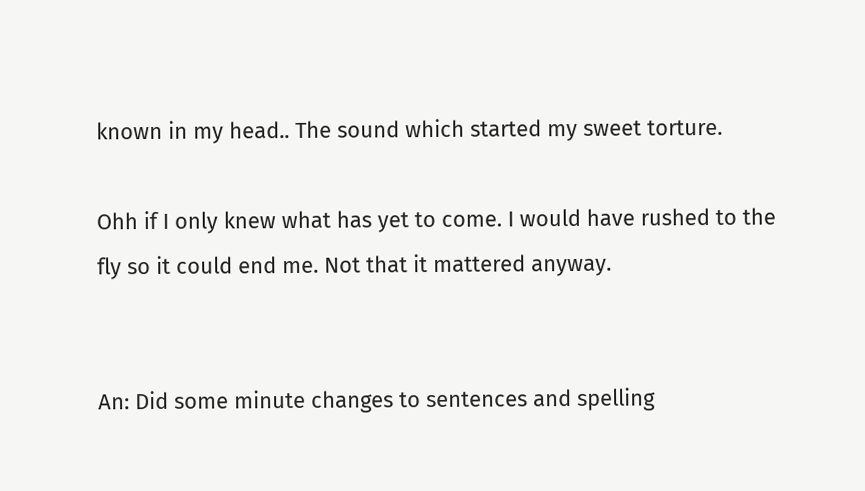known in my head.. The sound which started my sweet torture.

Ohh if I only knew what has yet to come. I would have rushed to the fly so it could end me. Not that it mattered anyway.


An: Did some minute changes to sentences and spelling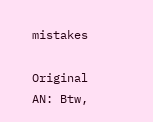mistakes

Original AN: Btw,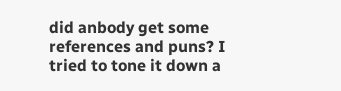did anbody get some references and puns? I tried to tone it down a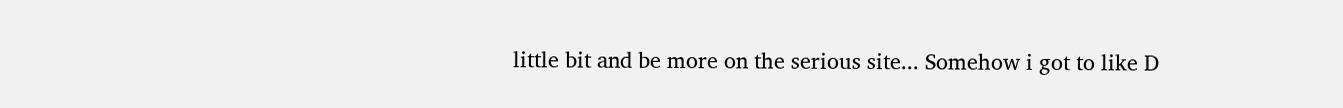little bit and be more on the serious site... Somehow i got to like D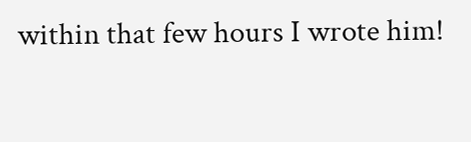within that few hours I wrote him!